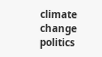climate change politics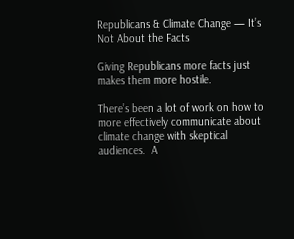Republicans & Climate Change — It’s Not About the Facts

Giving Republicans more facts just makes them more hostile.

There’s been a lot of work on how to more effectively communicate about climate change with skeptical audiences.  A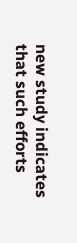new study indicates that such efforts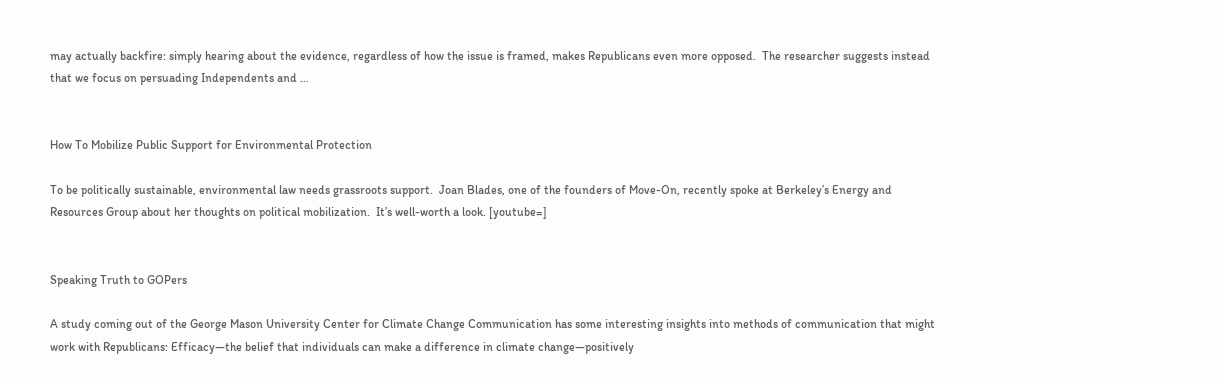may actually backfire: simply hearing about the evidence, regardless of how the issue is framed, makes Republicans even more opposed.  The researcher suggests instead that we focus on persuading Independents and …


How To Mobilize Public Support for Environmental Protection

To be politically sustainable, environmental law needs grassroots support.  Joan Blades, one of the founders of Move-On, recently spoke at Berkeley’s Energy and Resources Group about her thoughts on political mobilization.  It’s well-worth a look. [youtube=]


Speaking Truth to GOPers

A study coming out of the George Mason University Center for Climate Change Communication has some interesting insights into methods of communication that might work with Republicans: Efficacy—the belief that individuals can make a difference in climate change—positively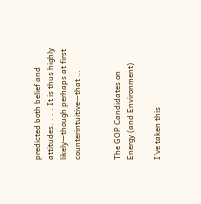predicted both belief and attitudes. . . . It is thus highly likely—though perhaps at first counterintuitive—that …


The GOP Candidates on Energy (and Environment)

I’ve taken this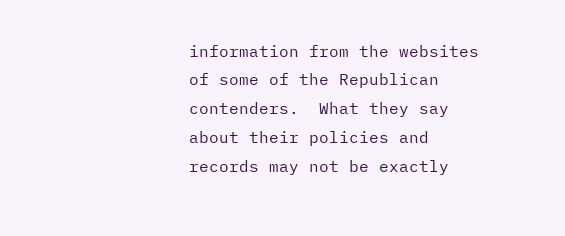information from the websites of some of the Republican contenders.  What they say about their policies and records may not be exactly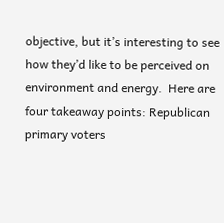objective, but it’s interesting to see how they’d like to be perceived on environment and energy.  Here are four takeaway points: Republican primary voters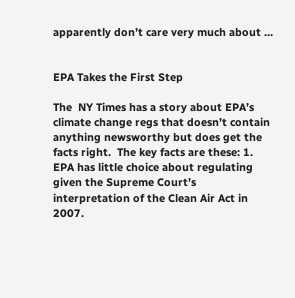apparently don’t care very much about …


EPA Takes the First Step

The  NY Times has a story about EPA’s climate change regs that doesn’t contain anything newsworthy but does get the facts right.  The key facts are these: 1.  EPA has little choice about regulating given the Supreme Court’s interpretation of the Clean Air Act in 2007.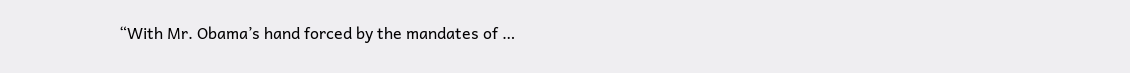“With Mr. Obama’s hand forced by the mandates of …